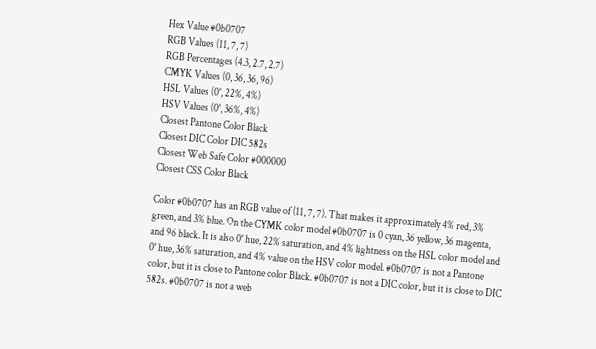Hex Value #0b0707
RGB Values (11, 7, 7)
RGB Percentages (4.3, 2.7, 2.7)
CMYK Values (0, 36, 36, 96)
HSL Values (0°, 22%, 4%)
HSV Values (0°, 36%, 4%)
Closest Pantone Color Black
Closest DIC Color DIC 582s
Closest Web Safe Color #000000
Closest CSS Color Black

Color #0b0707 has an RGB value of (11, 7, 7). That makes it approximately 4% red, 3% green, and 3% blue. On the CYMK color model #0b0707 is 0 cyan, 36 yellow, 36 magenta, and 96 black. It is also 0° hue, 22% saturation, and 4% lightness on the HSL color model and 0° hue, 36% saturation, and 4% value on the HSV color model. #0b0707 is not a Pantone color, but it is close to Pantone color Black. #0b0707 is not a DIC color, but it is close to DIC 582s. #0b0707 is not a web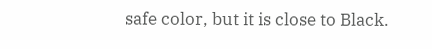safe color, but it is close to Black.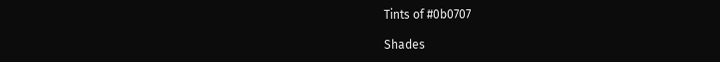Tints of #0b0707

Shades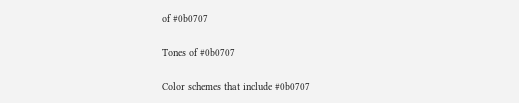of #0b0707

Tones of #0b0707

Color schemes that include #0b0707